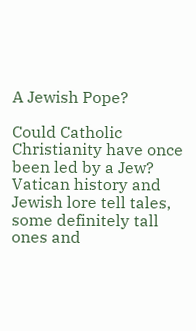A Jewish Pope?

Could Catholic Christianity have once been led by a Jew? Vatican history and Jewish lore tell tales, some definitely tall ones and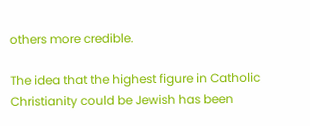others more credible.

The idea that the highest figure in Catholic Christianity could be Jewish has been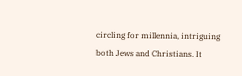circling for millennia, intriguing both Jews and Christians. It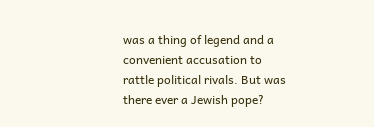was a thing of legend and a convenient accusation to rattle political rivals. But was there ever a Jewish pope?